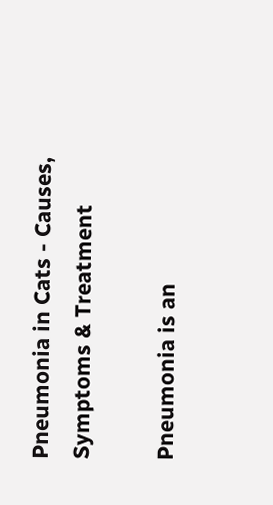Pneumonia in Cats - Causes, Symptoms & Treatment

Pneumonia is an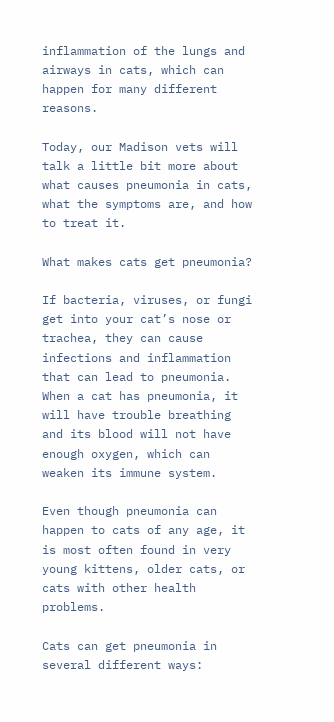inflammation of the lungs and airways in cats, which can happen for many different reasons.

Today, our Madison vets will talk a little bit more about what causes pneumonia in cats, what the symptoms are, and how to treat it.

What makes cats get pneumonia?

If bacteria, viruses, or fungi get into your cat’s nose or trachea, they can cause infections and inflammation that can lead to pneumonia. When a cat has pneumonia, it will have trouble breathing and its blood will not have enough oxygen, which can weaken its immune system.

Even though pneumonia can happen to cats of any age, it is most often found in very young kittens, older cats, or cats with other health problems.

Cats can get pneumonia in several different ways: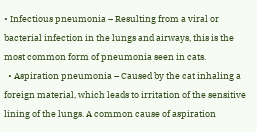• Infectious pneumonia – Resulting from a viral or bacterial infection in the lungs and airways, this is the most common form of pneumonia seen in cats.
  • Aspiration pneumonia – Caused by the cat inhaling a foreign material, which leads to irritation of the sensitive lining of the lungs. A common cause of aspiration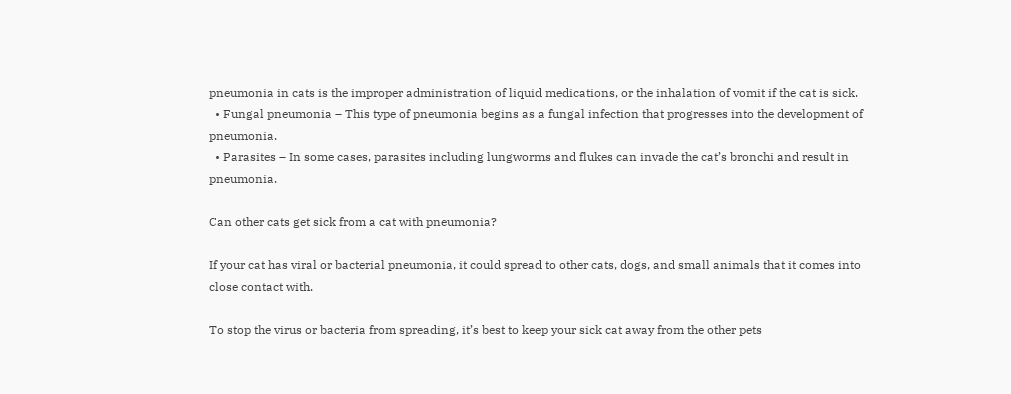pneumonia in cats is the improper administration of liquid medications, or the inhalation of vomit if the cat is sick.
  • Fungal pneumonia – This type of pneumonia begins as a fungal infection that progresses into the development of pneumonia.
  • Parasites – In some cases, parasites including lungworms and flukes can invade the cat’s bronchi and result in pneumonia.

Can other cats get sick from a cat with pneumonia?

If your cat has viral or bacterial pneumonia, it could spread to other cats, dogs, and small animals that it comes into close contact with.

To stop the virus or bacteria from spreading, it’s best to keep your sick cat away from the other pets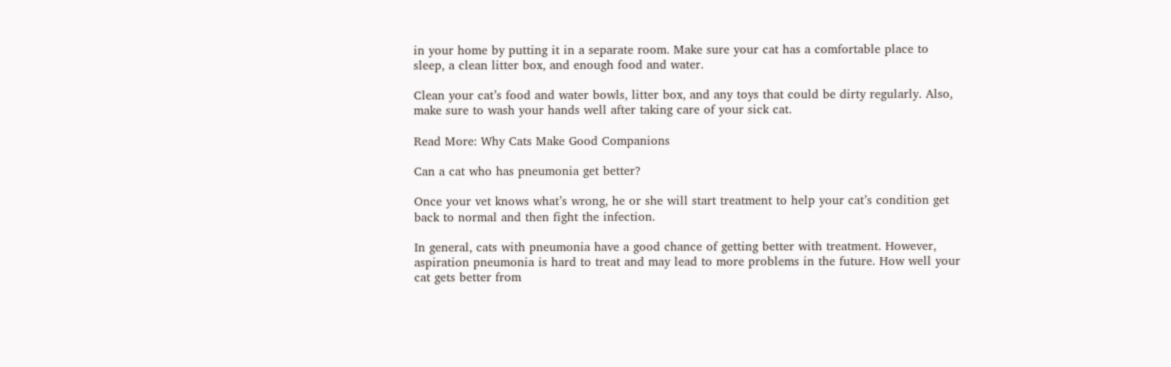in your home by putting it in a separate room. Make sure your cat has a comfortable place to sleep, a clean litter box, and enough food and water.

Clean your cat’s food and water bowls, litter box, and any toys that could be dirty regularly. Also, make sure to wash your hands well after taking care of your sick cat.

Read More: Why Cats Make Good Companions

Can a cat who has pneumonia get better?

Once your vet knows what’s wrong, he or she will start treatment to help your cat’s condition get back to normal and then fight the infection.

In general, cats with pneumonia have a good chance of getting better with treatment. However, aspiration pneumonia is hard to treat and may lead to more problems in the future. How well your cat gets better from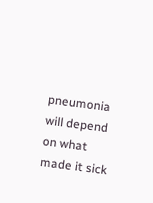pneumonia will depend on what made it sick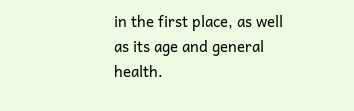in the first place, as well as its age and general health.